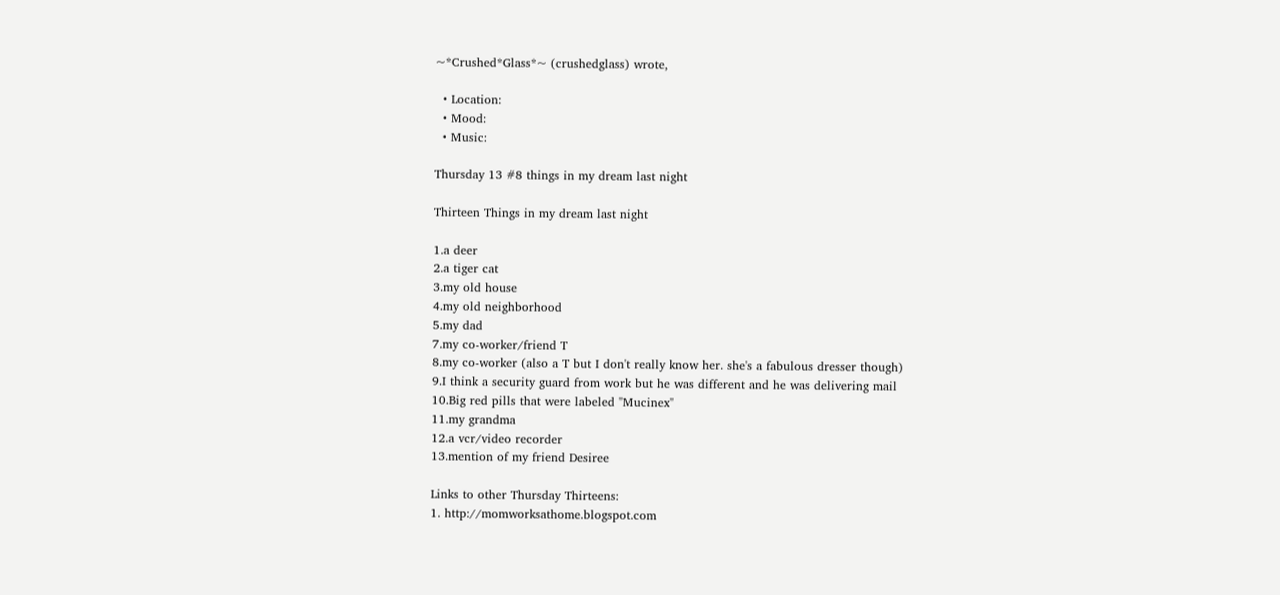~*Crushed*Glass*~ (crushedglass) wrote,

  • Location:
  • Mood:
  • Music:

Thursday 13 #8 things in my dream last night

Thirteen Things in my dream last night

1.a deer
2.a tiger cat
3.my old house
4.my old neighborhood
5.my dad
7.my co-worker/friend T
8.my co-worker (also a T but I don't really know her. she's a fabulous dresser though)
9.I think a security guard from work but he was different and he was delivering mail
10.Big red pills that were labeled "Mucinex"
11.my grandma
12.a vcr/video recorder
13.mention of my friend Desiree

Links to other Thursday Thirteens:
1. http://momworksathome.blogspot.com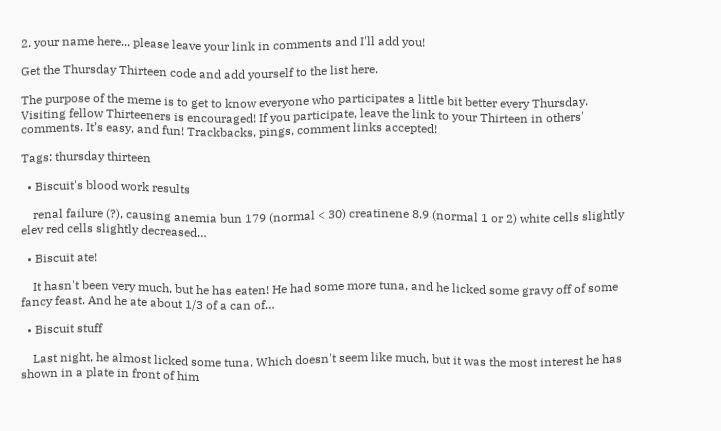2. your name here... please leave your link in comments and I'll add you!

Get the Thursday Thirteen code and add yourself to the list here.

The purpose of the meme is to get to know everyone who participates a little bit better every Thursday. Visiting fellow Thirteeners is encouraged! If you participate, leave the link to your Thirteen in others' comments. It’s easy, and fun! Trackbacks, pings, comment links accepted!

Tags: thursday thirteen

  • Biscuit's blood work results

    renal failure (?), causing anemia bun 179 (normal < 30) creatinene 8.9 (normal 1 or 2) white cells slightly elev red cells slightly decreased…

  • Biscuit ate!

    It hasn't been very much, but he has eaten! He had some more tuna, and he licked some gravy off of some fancy feast. And he ate about 1/3 of a can of…

  • Biscuit stuff

    Last night, he almost licked some tuna. Which doesn't seem like much, but it was the most interest he has shown in a plate in front of him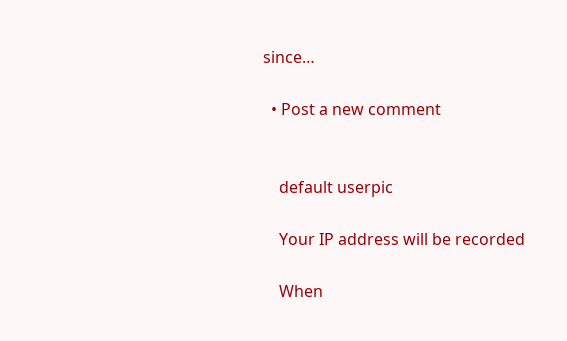since…

  • Post a new comment


    default userpic

    Your IP address will be recorded

    When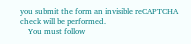you submit the form an invisible reCAPTCHA check will be performed.
    You must follow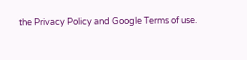the Privacy Policy and Google Terms of use.